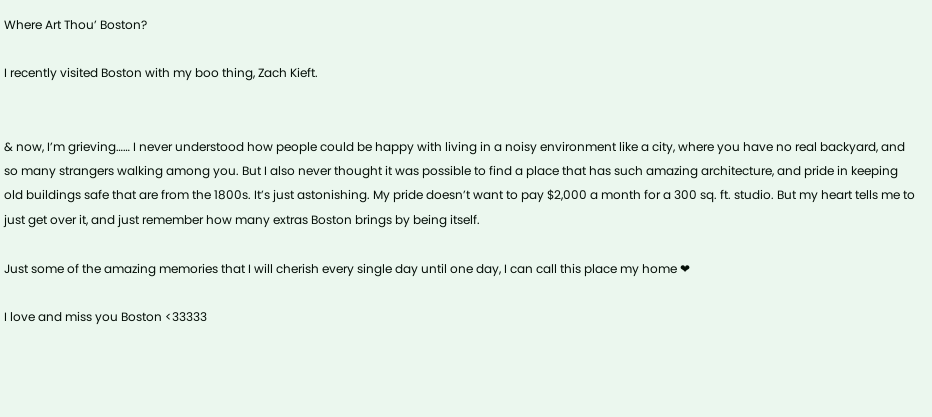Where Art Thou’ Boston?

I recently visited Boston with my boo thing, Zach Kieft.


& now, I’m grieving…… I never understood how people could be happy with living in a noisy environment like a city, where you have no real backyard, and so many strangers walking among you. But I also never thought it was possible to find a place that has such amazing architecture, and pride in keeping old buildings safe that are from the 1800s. It’s just astonishing. My pride doesn’t want to pay $2,000 a month for a 300 sq. ft. studio. But my heart tells me to just get over it, and just remember how many extras Boston brings by being itself.

Just some of the amazing memories that I will cherish every single day until one day, I can call this place my home ❤

I love and miss you Boston <33333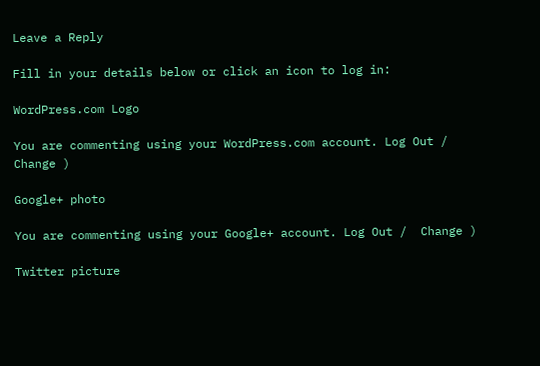Leave a Reply

Fill in your details below or click an icon to log in:

WordPress.com Logo

You are commenting using your WordPress.com account. Log Out /  Change )

Google+ photo

You are commenting using your Google+ account. Log Out /  Change )

Twitter picture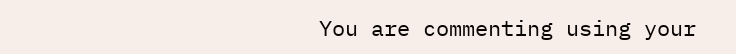You are commenting using your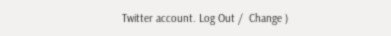Twitter account. Log Out /  Change )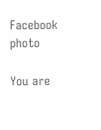Facebook photo

You are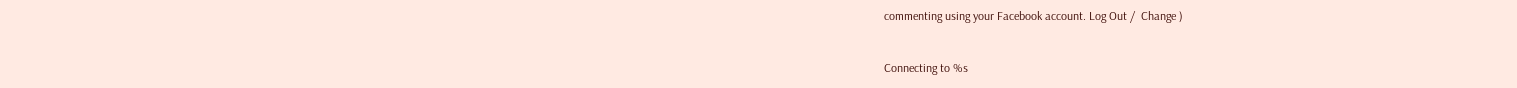commenting using your Facebook account. Log Out /  Change )


Connecting to %s